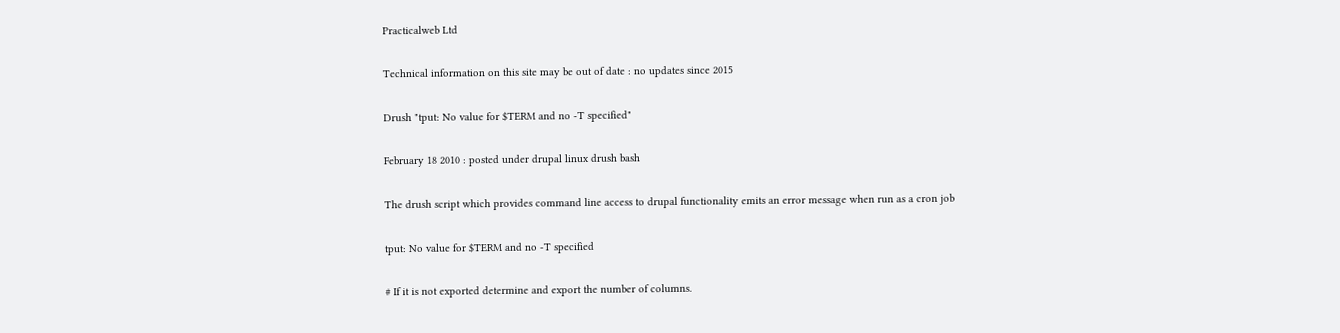Practicalweb Ltd

Technical information on this site may be out of date : no updates since 2015

Drush "tput: No value for $TERM and no -T specified"

February 18 2010 : posted under drupal linux drush bash

The drush script which provides command line access to drupal functionality emits an error message when run as a cron job

tput: No value for $TERM and no -T specified

# If it is not exported determine and export the number of columns.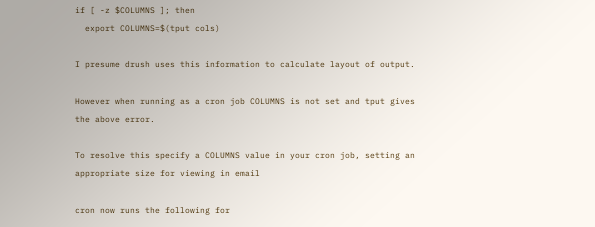if [ -z $COLUMNS ]; then
  export COLUMNS=$(tput cols)

I presume drush uses this information to calculate layout of output.

However when running as a cron job COLUMNS is not set and tput gives the above error.

To resolve this specify a COLUMNS value in your cron job, setting an appropriate size for viewing in email

cron now runs the following for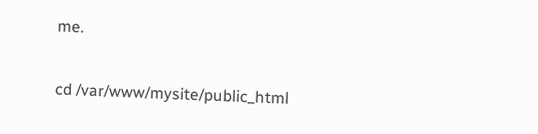me.


cd /var/www/mysite/public_html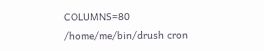COLUMNS=80 /home/me/bin/drush cron